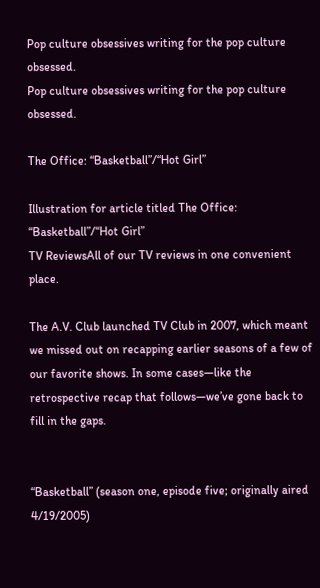Pop culture obsessives writing for the pop culture obsessed.
Pop culture obsessives writing for the pop culture obsessed.

The Office: “Basketball”/“Hot Girl”

Illustration for article titled The Office: “Basketball”/“Hot Girl”
TV ReviewsAll of our TV reviews in one convenient place.

The A.V. Club launched TV Club in 2007, which meant we missed out on recapping earlier seasons of a few of our favorite shows. In some cases—like the retrospective recap that follows—we’ve gone back to fill in the gaps.


“Basketball” (season one, episode five; originally aired 4/19/2005)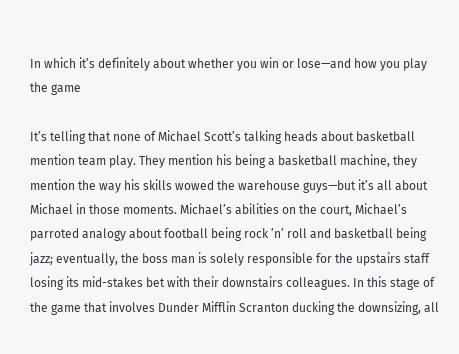In which it’s definitely about whether you win or lose—and how you play the game

It’s telling that none of Michael Scott’s talking heads about basketball mention team play. They mention his being a basketball machine, they mention the way his skills wowed the warehouse guys—but it’s all about Michael in those moments. Michael’s abilities on the court, Michael’s parroted analogy about football being rock ’n’ roll and basketball being jazz; eventually, the boss man is solely responsible for the upstairs staff losing its mid-stakes bet with their downstairs colleagues. In this stage of the game that involves Dunder Mifflin Scranton ducking the downsizing, all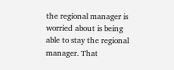the regional manager is worried about is being able to stay the regional manager. That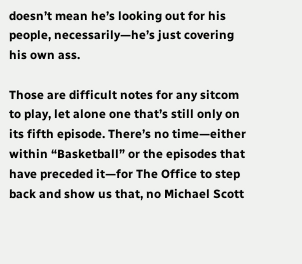doesn’t mean he’s looking out for his people, necessarily—he’s just covering his own ass.

Those are difficult notes for any sitcom to play, let alone one that’s still only on its fifth episode. There’s no time—either within “Basketball” or the episodes that have preceded it—for The Office to step back and show us that, no Michael Scott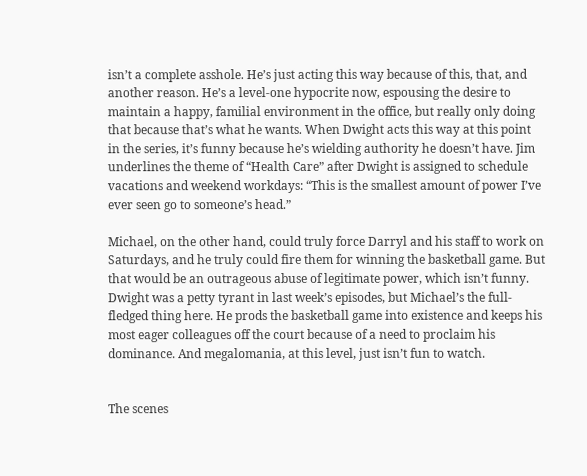isn’t a complete asshole. He’s just acting this way because of this, that, and another reason. He’s a level-one hypocrite now, espousing the desire to maintain a happy, familial environment in the office, but really only doing that because that’s what he wants. When Dwight acts this way at this point in the series, it’s funny because he’s wielding authority he doesn’t have. Jim underlines the theme of “Health Care” after Dwight is assigned to schedule vacations and weekend workdays: “This is the smallest amount of power I’ve ever seen go to someone’s head.”

Michael, on the other hand, could truly force Darryl and his staff to work on Saturdays, and he truly could fire them for winning the basketball game. But that would be an outrageous abuse of legitimate power, which isn’t funny. Dwight was a petty tyrant in last week’s episodes, but Michael’s the full-fledged thing here. He prods the basketball game into existence and keeps his most eager colleagues off the court because of a need to proclaim his dominance. And megalomania, at this level, just isn’t fun to watch.


The scenes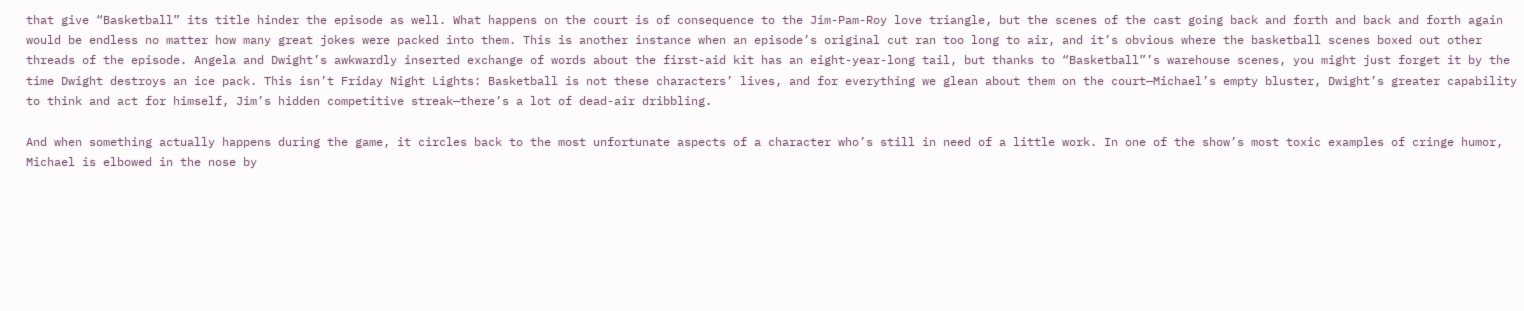that give “Basketball” its title hinder the episode as well. What happens on the court is of consequence to the Jim-Pam-Roy love triangle, but the scenes of the cast going back and forth and back and forth again would be endless no matter how many great jokes were packed into them. This is another instance when an episode’s original cut ran too long to air, and it’s obvious where the basketball scenes boxed out other threads of the episode. Angela and Dwight’s awkwardly inserted exchange of words about the first-aid kit has an eight-year-long tail, but thanks to “Basketball”’s warehouse scenes, you might just forget it by the time Dwight destroys an ice pack. This isn’t Friday Night Lights: Basketball is not these characters’ lives, and for everything we glean about them on the court—Michael’s empty bluster, Dwight’s greater capability to think and act for himself, Jim’s hidden competitive streak—there’s a lot of dead-air dribbling.

And when something actually happens during the game, it circles back to the most unfortunate aspects of a character who’s still in need of a little work. In one of the show’s most toxic examples of cringe humor, Michael is elbowed in the nose by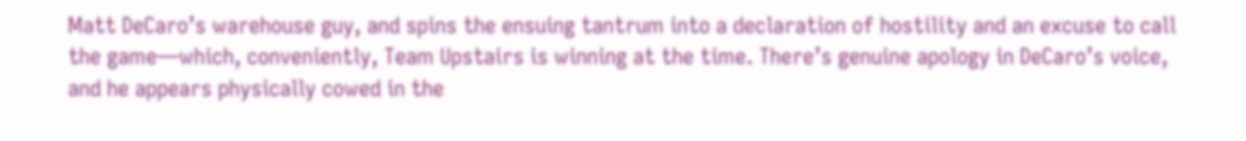Matt DeCaro’s warehouse guy, and spins the ensuing tantrum into a declaration of hostility and an excuse to call the game—which, conveniently, Team Upstairs is winning at the time. There’s genuine apology in DeCaro’s voice, and he appears physically cowed in the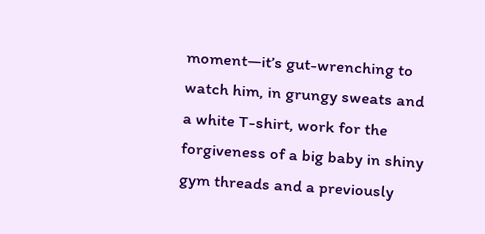moment—it’s gut-wrenching to watch him, in grungy sweats and a white T-shirt, work for the forgiveness of a big baby in shiny gym threads and a previously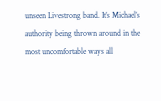unseen Livestrong band. It’s Michael’s authority being thrown around in the most uncomfortable ways all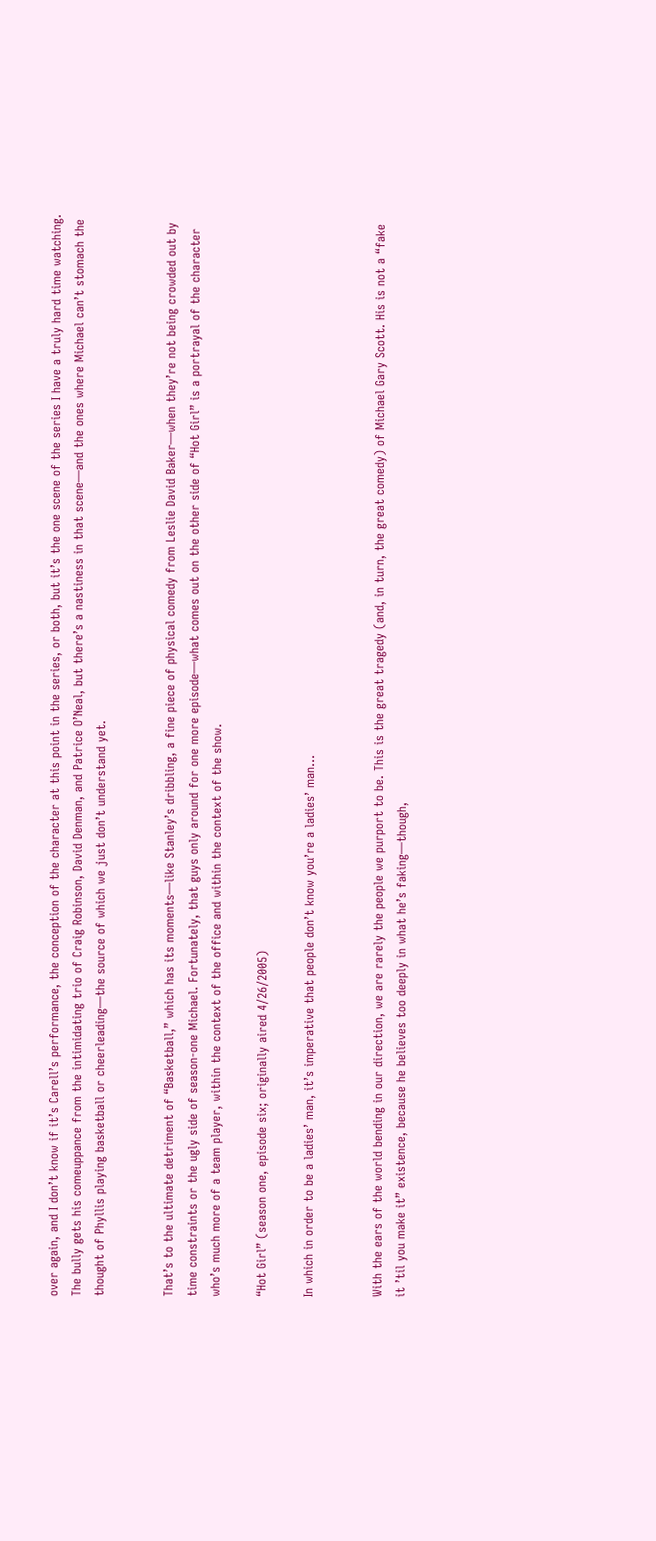over again, and I don’t know if it’s Carell’s performance, the conception of the character at this point in the series, or both, but it’s the one scene of the series I have a truly hard time watching. The bully gets his comeuppance from the intimidating trio of Craig Robinson, David Denman, and Patrice O’Neal, but there’s a nastiness in that scene—and the ones where Michael can’t stomach the thought of Phyllis playing basketball or cheerleading—the source of which we just don’t understand yet.


That’s to the ultimate detriment of “Basketball,” which has its moments—like Stanley’s dribbling, a fine piece of physical comedy from Leslie David Baker—when they’re not being crowded out by time constraints or the ugly side of season-one Michael. Fortunately, that guys only around for one more episode—what comes out on the other side of “Hot Girl” is a portrayal of the character who’s much more of a team player, within the context of the office and within the context of the show.

“Hot Girl” (season one, episode six; originally aired 4/26/2005)

In which in order to be a ladies’ man, it’s imperative that people don’t know you’re a ladies’ man…


With the ears of the world bending in our direction, we are rarely the people we purport to be. This is the great tragedy (and, in turn, the great comedy) of Michael Gary Scott. His is not a “fake it ’til you make it” existence, because he believes too deeply in what he’s faking—though,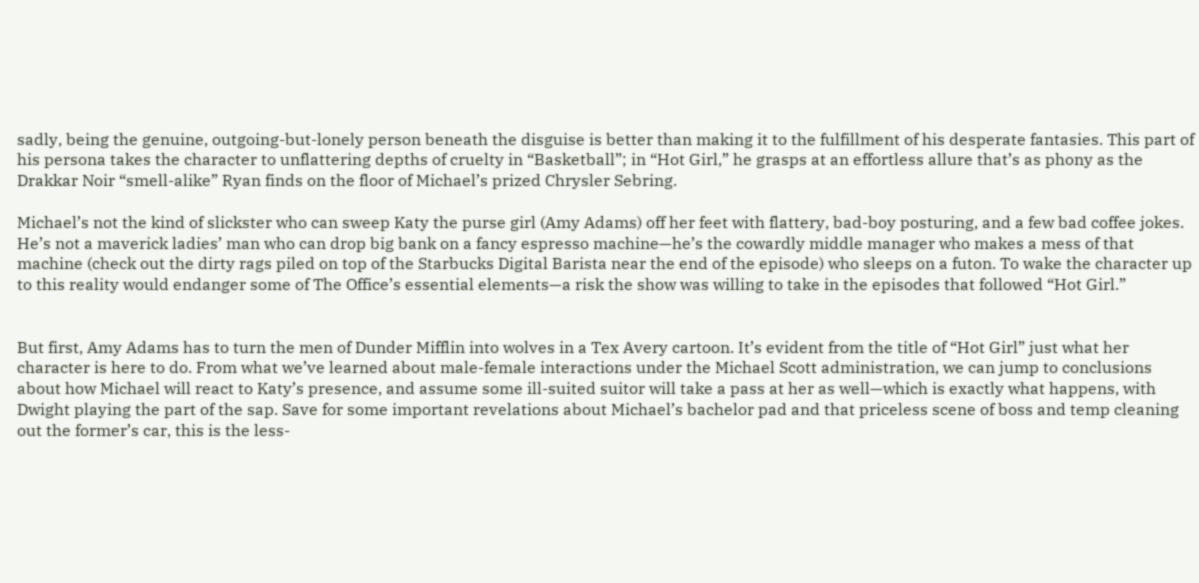sadly, being the genuine, outgoing-but-lonely person beneath the disguise is better than making it to the fulfillment of his desperate fantasies. This part of his persona takes the character to unflattering depths of cruelty in “Basketball”; in “Hot Girl,” he grasps at an effortless allure that’s as phony as the Drakkar Noir “smell-alike” Ryan finds on the floor of Michael’s prized Chrysler Sebring.

Michael’s not the kind of slickster who can sweep Katy the purse girl (Amy Adams) off her feet with flattery, bad-boy posturing, and a few bad coffee jokes. He’s not a maverick ladies’ man who can drop big bank on a fancy espresso machine—he’s the cowardly middle manager who makes a mess of that machine (check out the dirty rags piled on top of the Starbucks Digital Barista near the end of the episode) who sleeps on a futon. To wake the character up to this reality would endanger some of The Office’s essential elements—a risk the show was willing to take in the episodes that followed “Hot Girl.”


But first, Amy Adams has to turn the men of Dunder Mifflin into wolves in a Tex Avery cartoon. It’s evident from the title of “Hot Girl” just what her character is here to do. From what we’ve learned about male-female interactions under the Michael Scott administration, we can jump to conclusions about how Michael will react to Katy’s presence, and assume some ill-suited suitor will take a pass at her as well—which is exactly what happens, with Dwight playing the part of the sap. Save for some important revelations about Michael’s bachelor pad and that priceless scene of boss and temp cleaning out the former’s car, this is the less-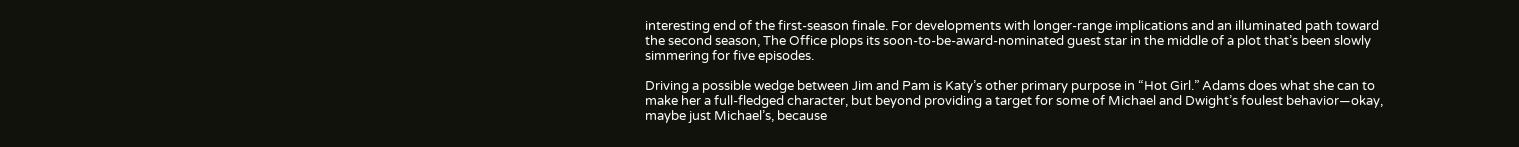interesting end of the first-season finale. For developments with longer-range implications and an illuminated path toward the second season, The Office plops its soon-to-be-award-nominated guest star in the middle of a plot that’s been slowly simmering for five episodes.

Driving a possible wedge between Jim and Pam is Katy’s other primary purpose in “Hot Girl.” Adams does what she can to make her a full-fledged character, but beyond providing a target for some of Michael and Dwight’s foulest behavior—okay, maybe just Michael’s, because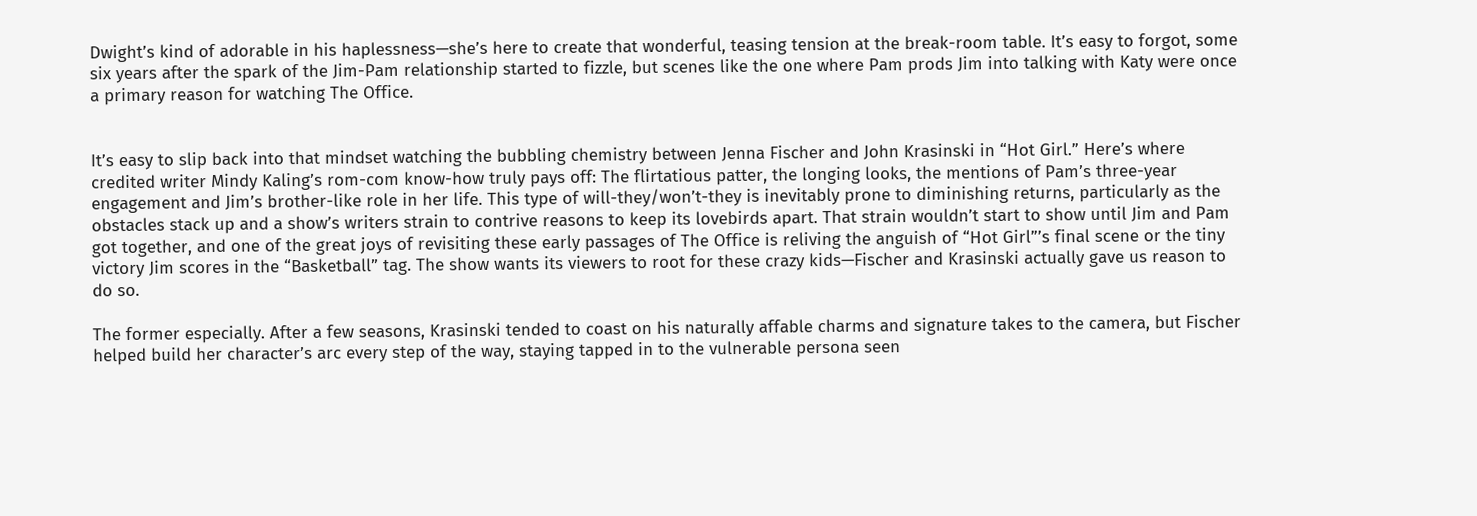Dwight’s kind of adorable in his haplessness—she’s here to create that wonderful, teasing tension at the break-room table. It’s easy to forgot, some six years after the spark of the Jim-Pam relationship started to fizzle, but scenes like the one where Pam prods Jim into talking with Katy were once a primary reason for watching The Office.


It’s easy to slip back into that mindset watching the bubbling chemistry between Jenna Fischer and John Krasinski in “Hot Girl.” Here’s where credited writer Mindy Kaling’s rom-com know-how truly pays off: The flirtatious patter, the longing looks, the mentions of Pam’s three-year engagement and Jim’s brother-like role in her life. This type of will-they/won’t-they is inevitably prone to diminishing returns, particularly as the obstacles stack up and a show’s writers strain to contrive reasons to keep its lovebirds apart. That strain wouldn’t start to show until Jim and Pam got together, and one of the great joys of revisiting these early passages of The Office is reliving the anguish of “Hot Girl”’s final scene or the tiny victory Jim scores in the “Basketball” tag. The show wants its viewers to root for these crazy kids—Fischer and Krasinski actually gave us reason to do so.

The former especially. After a few seasons, Krasinski tended to coast on his naturally affable charms and signature takes to the camera, but Fischer helped build her character’s arc every step of the way, staying tapped in to the vulnerable persona seen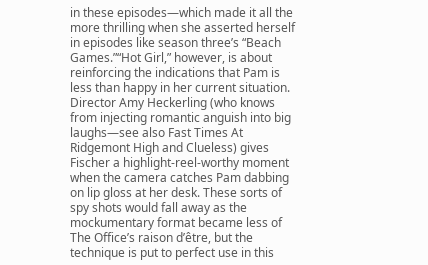in these episodes—which made it all the more thrilling when she asserted herself in episodes like season three’s “Beach Games.”“Hot Girl,” however, is about reinforcing the indications that Pam is less than happy in her current situation. Director Amy Heckerling (who knows from injecting romantic anguish into big laughs—see also Fast Times At Ridgemont High and Clueless) gives Fischer a highlight-reel-worthy moment when the camera catches Pam dabbing on lip gloss at her desk. These sorts of spy shots would fall away as the mockumentary format became less of The Office’s raison d’être, but the technique is put to perfect use in this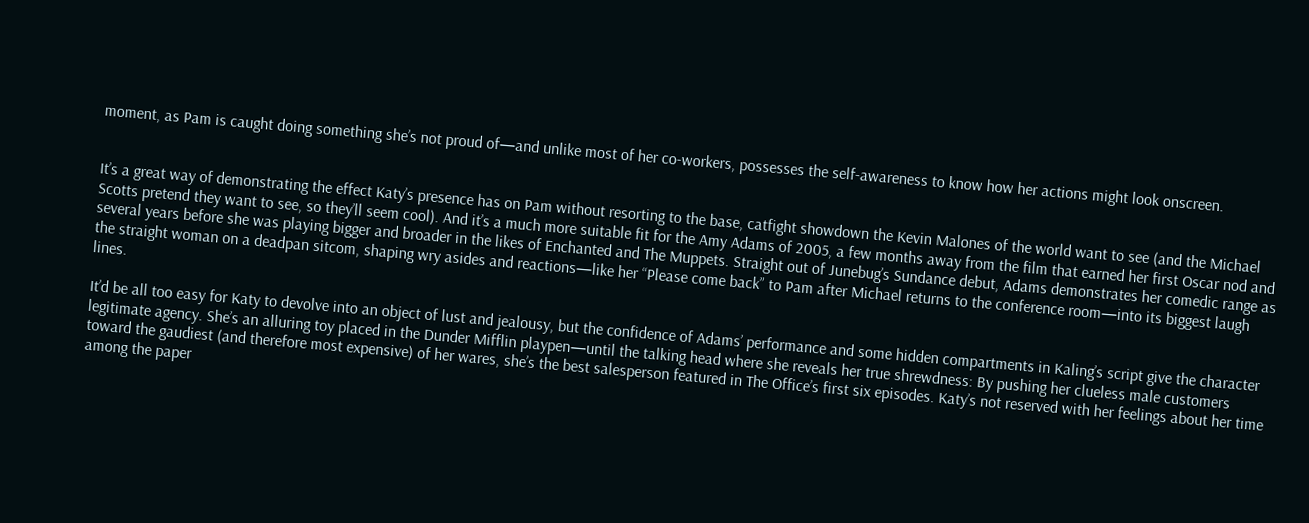moment, as Pam is caught doing something she’s not proud of—and unlike most of her co-workers, possesses the self-awareness to know how her actions might look onscreen.


It’s a great way of demonstrating the effect Katy’s presence has on Pam without resorting to the base, catfight showdown the Kevin Malones of the world want to see (and the Michael Scotts pretend they want to see, so they’ll seem cool). And it’s a much more suitable fit for the Amy Adams of 2005, a few months away from the film that earned her first Oscar nod and several years before she was playing bigger and broader in the likes of Enchanted and The Muppets. Straight out of Junebug’s Sundance debut, Adams demonstrates her comedic range as the straight woman on a deadpan sitcom, shaping wry asides and reactions—like her “Please come back” to Pam after Michael returns to the conference room—into its biggest laugh lines.

It’d be all too easy for Katy to devolve into an object of lust and jealousy, but the confidence of Adams’ performance and some hidden compartments in Kaling’s script give the character legitimate agency. She’s an alluring toy placed in the Dunder Mifflin playpen—until the talking head where she reveals her true shrewdness: By pushing her clueless male customers toward the gaudiest (and therefore most expensive) of her wares, she’s the best salesperson featured in The Office’s first six episodes. Katy’s not reserved with her feelings about her time among the paper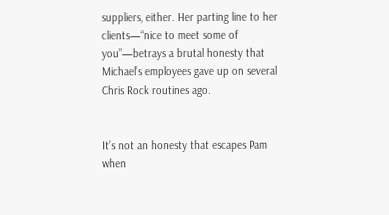suppliers, either. Her parting line to her clients—“nice to meet some of you”—betrays a brutal honesty that Michael’s employees gave up on several Chris Rock routines ago.


It’s not an honesty that escapes Pam when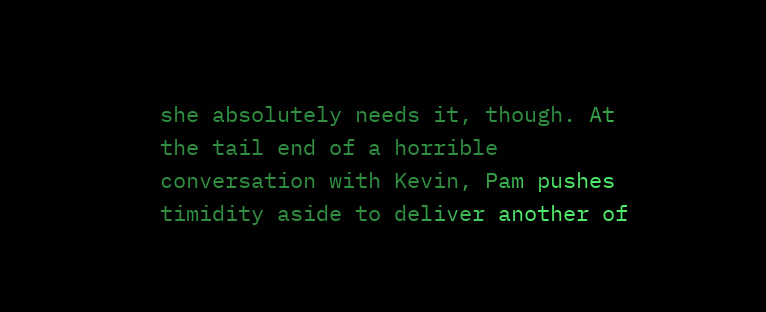she absolutely needs it, though. At the tail end of a horrible conversation with Kevin, Pam pushes timidity aside to deliver another of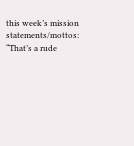this week’s mission statements/mottos: “That’s a rude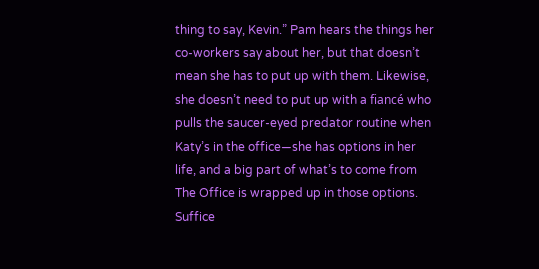thing to say, Kevin.” Pam hears the things her co-workers say about her, but that doesn’t mean she has to put up with them. Likewise, she doesn’t need to put up with a fiancé who pulls the saucer-eyed predator routine when Katy’s in the office—she has options in her life, and a big part of what’s to come from The Office is wrapped up in those options. Suffice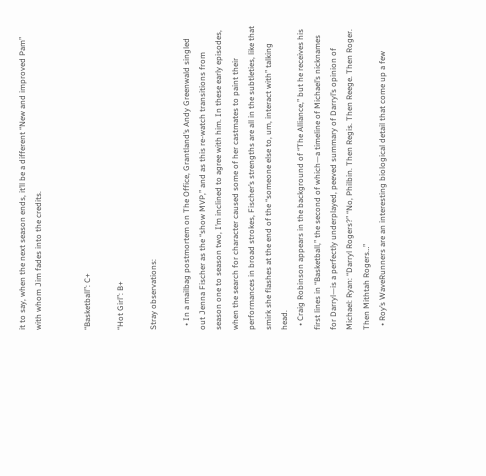it to say, when the next season ends, it’ll be a different “New and improved Pam” with whom Jim fades into the credits.


“Basketball”: C+

“Hot Girl”: B+

Stray observations:

  • In a mailbag postmortem on The Office, Grantland’s Andy Greenwald singled out Jenna Fischer as the “show MVP,” and as this re-watch transitions from season one to season two, I’m inclined to agree with him. In these early episodes, when the search for character caused some of her castmates to paint their performances in broad strokes, Fischer’s strengths are all in the subtleties, like that smirk she flashes at the end of the “someone else to, um, interact with” talking head.
  • Craig Robinson appears in the background of “The Alliance,” but he receives his first lines in “Basketball,” the second of which—a timeline of Michael’s nicknames for Darryl—is a perfectly underplayed, peeved summary of Darryl’s opinion of Michael: Ryan: “Darryl Rogers?” “No, Philbin. Then Regis. Then Reege. Then Roger. Then Mithtah Rogers…”
  • Roy’s WaveRunners are an interesting biological detail that come up a few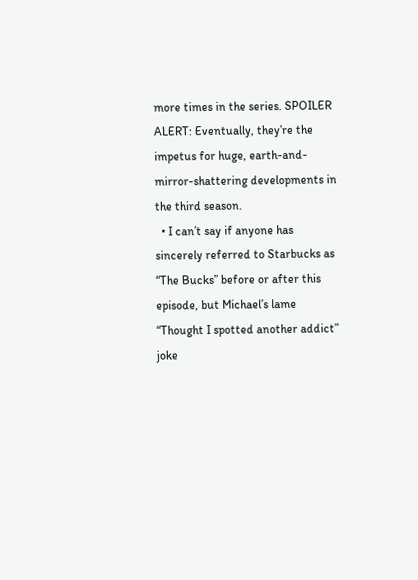more times in the series. SPOILER ALERT: Eventually, they’re the impetus for huge, earth-and-mirror-shattering developments in the third season.
  • I can’t say if anyone has sincerely referred to Starbucks as “The Bucks” before or after this episode, but Michael’s lame “Thought I spotted another addict” joke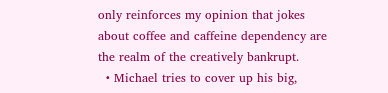only reinforces my opinion that jokes about coffee and caffeine dependency are the realm of the creatively bankrupt.
  • Michael tries to cover up his big,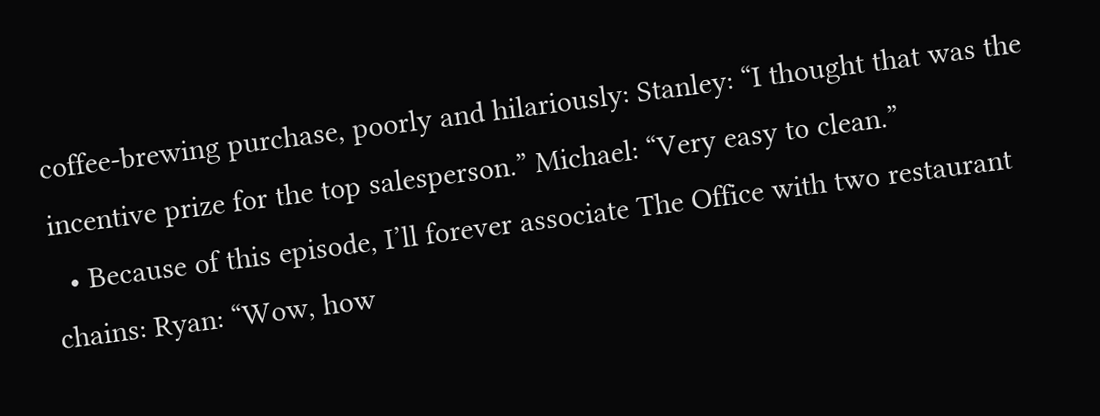coffee-brewing purchase, poorly and hilariously: Stanley: “I thought that was the incentive prize for the top salesperson.” Michael: “Very easy to clean.”
  • Because of this episode, I’ll forever associate The Office with two restaurant chains: Ryan: “Wow, how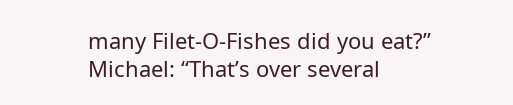many Filet-O-Fishes did you eat?” Michael: “That’s over several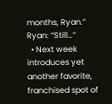months, Ryan.” Ryan: “Still…”
  • Next week introduces yet another favorite, franchised spot of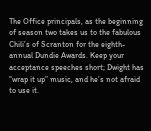The Office principals, as the beginning of season two takes us to the fabulous Chili’s of Scranton for the eighth-annual Dundie Awards. Keep your acceptance speeches short; Dwight has “wrap it up” music, and he’s not afraid to use it.